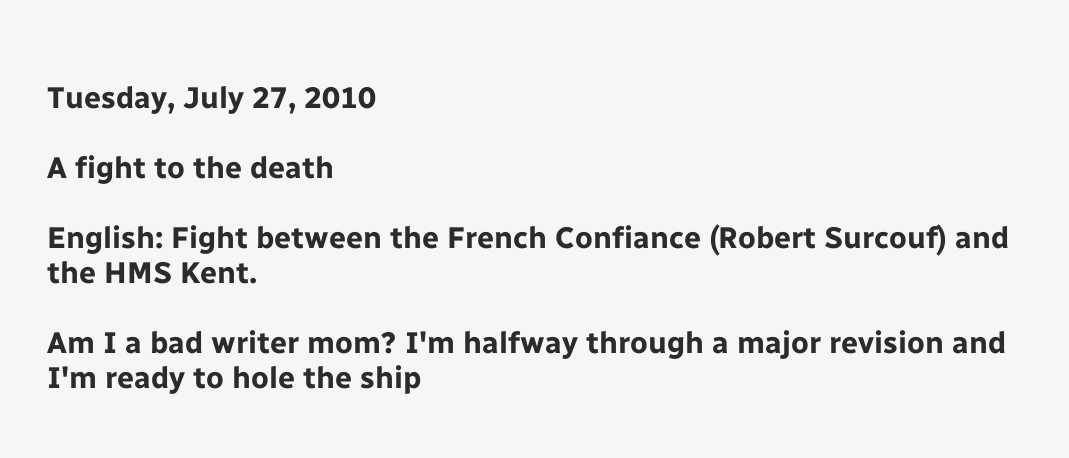Tuesday, July 27, 2010

A fight to the death

English: Fight between the French Confiance (Robert Surcouf) and the HMS Kent.

Am I a bad writer mom? I'm halfway through a major revision and I'm ready to hole the ship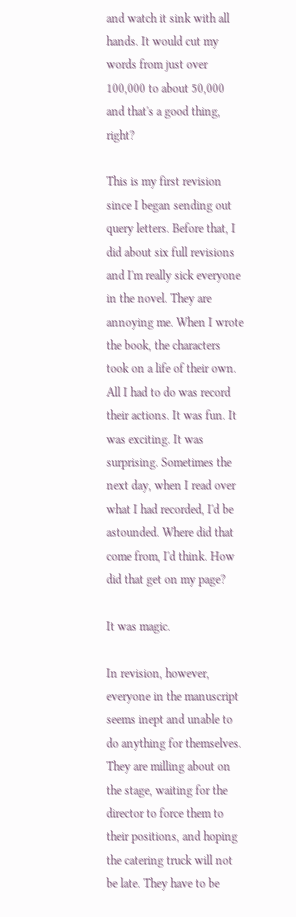and watch it sink with all hands. It would cut my words from just over 100,000 to about 50,000 and that's a good thing, right?

This is my first revision since I began sending out query letters. Before that, I did about six full revisions and I'm really sick everyone in the novel. They are annoying me. When I wrote the book, the characters took on a life of their own. All I had to do was record their actions. It was fun. It was exciting. It was surprising. Sometimes the next day, when I read over what I had recorded, I'd be astounded. Where did that come from, I'd think. How did that get on my page?

It was magic.

In revision, however, everyone in the manuscript seems inept and unable to do anything for themselves. They are milling about on the stage, waiting for the director to force them to their positions, and hoping the catering truck will not be late. They have to be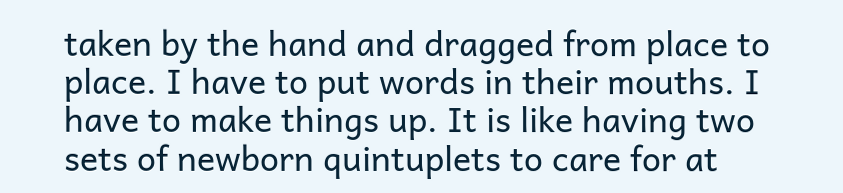taken by the hand and dragged from place to place. I have to put words in their mouths. I have to make things up. It is like having two sets of newborn quintuplets to care for at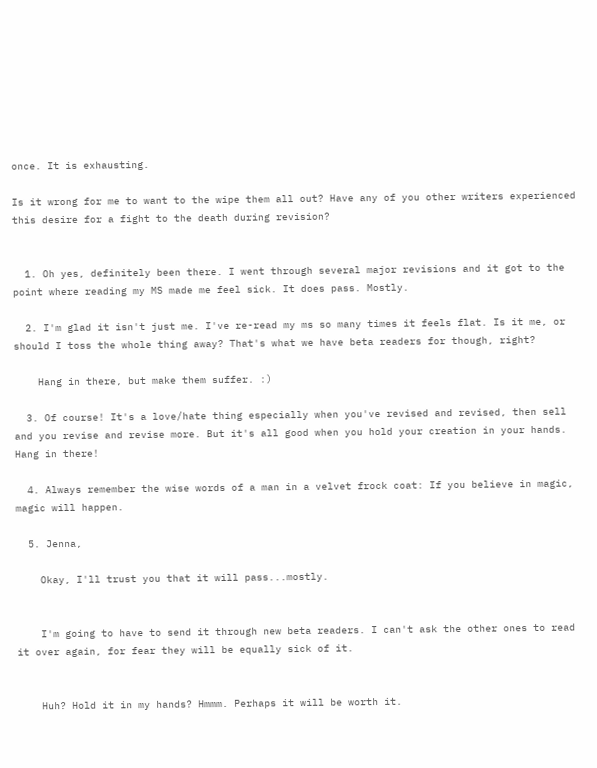once. It is exhausting.

Is it wrong for me to want to the wipe them all out? Have any of you other writers experienced this desire for a fight to the death during revision?


  1. Oh yes, definitely been there. I went through several major revisions and it got to the point where reading my MS made me feel sick. It does pass. Mostly.

  2. I'm glad it isn't just me. I've re-read my ms so many times it feels flat. Is it me, or should I toss the whole thing away? That's what we have beta readers for though, right?

    Hang in there, but make them suffer. :)

  3. Of course! It's a love/hate thing especially when you've revised and revised, then sell and you revise and revise more. But it's all good when you hold your creation in your hands. Hang in there!

  4. Always remember the wise words of a man in a velvet frock coat: If you believe in magic, magic will happen.

  5. Jenna,

    Okay, I'll trust you that it will pass...mostly.


    I'm going to have to send it through new beta readers. I can't ask the other ones to read it over again, for fear they will be equally sick of it.


    Huh? Hold it in my hands? Hmmm. Perhaps it will be worth it.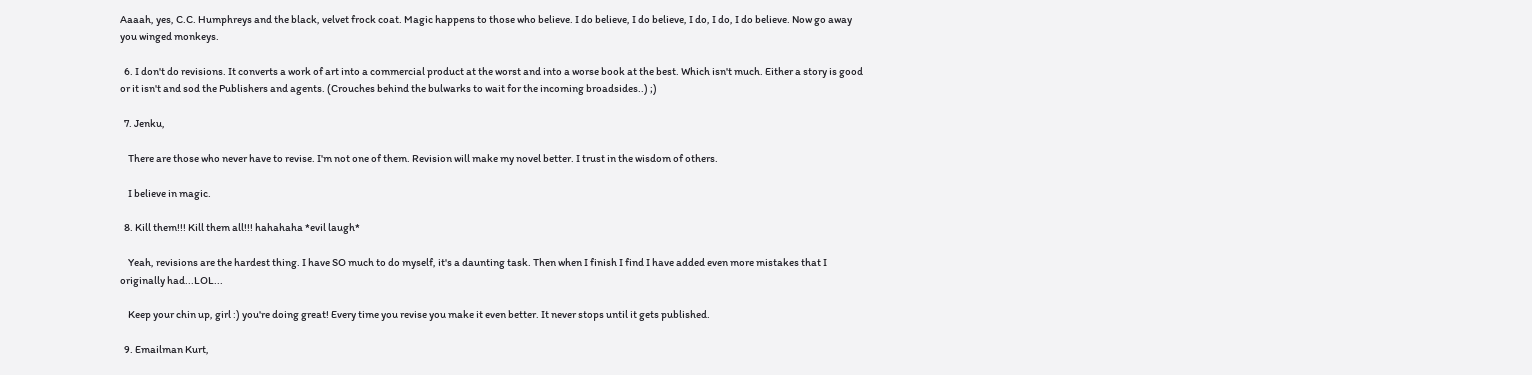Aaaah, yes, C.C. Humphreys and the black, velvet frock coat. Magic happens to those who believe. I do believe, I do believe, I do, I do, I do believe. Now go away you winged monkeys.

  6. I don't do revisions. It converts a work of art into a commercial product at the worst and into a worse book at the best. Which isn't much. Either a story is good or it isn't and sod the Publishers and agents. (Crouches behind the bulwarks to wait for the incoming broadsides..) ;)

  7. Jenku,

    There are those who never have to revise. I'm not one of them. Revision will make my novel better. I trust in the wisdom of others.

    I believe in magic.

  8. Kill them!!! Kill them all!!! hahahaha *evil laugh*

    Yeah, revisions are the hardest thing. I have SO much to do myself, it's a daunting task. Then when I finish I find I have added even more mistakes that I originally had...LOL...

    Keep your chin up, girl :) you're doing great! Every time you revise you make it even better. It never stops until it gets published.

  9. Emailman Kurt,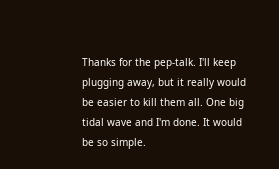Thanks for the pep-talk. I'll keep plugging away, but it really would be easier to kill them all. One big tidal wave and I'm done. It would be so simple.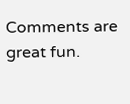Comments are great fun.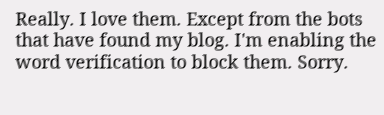Really. I love them. Except from the bots that have found my blog. I'm enabling the word verification to block them. Sorry.